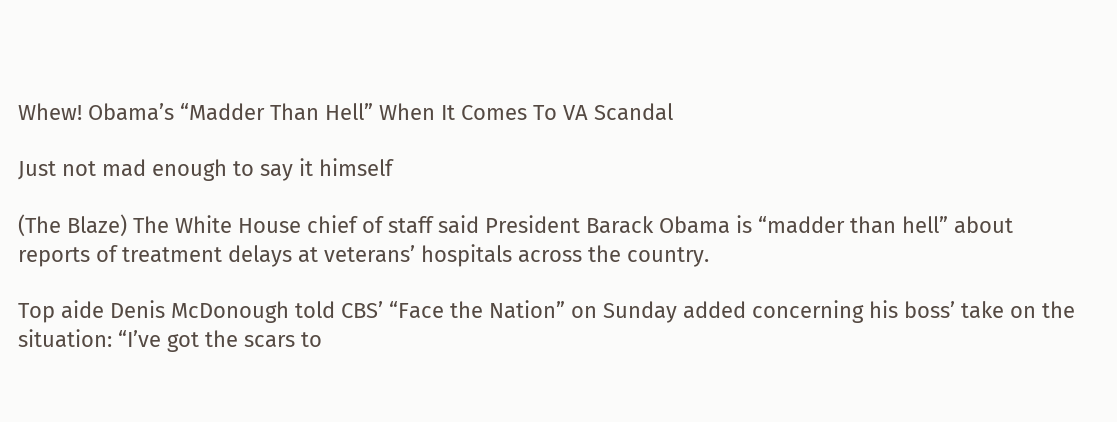Whew! Obama’s “Madder Than Hell” When It Comes To VA Scandal

Just not mad enough to say it himself

(The Blaze) The White House chief of staff said President Barack Obama is “madder than hell” about reports of treatment delays at veterans’ hospitals across the country.

Top aide Denis McDonough told CBS’ “Face the Nation” on Sunday added concerning his boss’ take on the situation: “I’ve got the scars to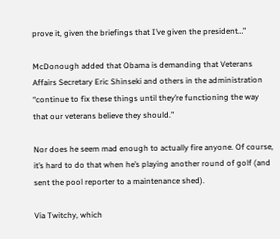prove it, given the briefings that I’ve given the president…”

McDonough added that Obama is demanding that Veterans Affairs Secretary Eric Shinseki and others in the administration “continue to fix these things until they’re functioning the way that our veterans believe they should.”

Nor does he seem mad enough to actually fire anyone. Of course, it’s hard to do that when he’s playing another round of golf (and sent the pool reporter to a maintenance shed).

Via Twitchy, which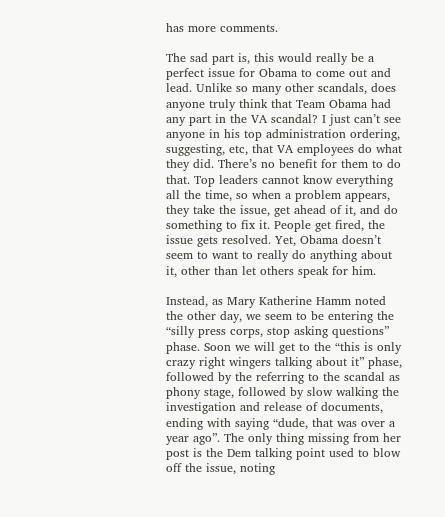has more comments.

The sad part is, this would really be a perfect issue for Obama to come out and lead. Unlike so many other scandals, does anyone truly think that Team Obama had any part in the VA scandal? I just can’t see anyone in his top administration ordering, suggesting, etc, that VA employees do what they did. There’s no benefit for them to do that. Top leaders cannot know everything all the time, so when a problem appears, they take the issue, get ahead of it, and do something to fix it. People get fired, the issue gets resolved. Yet, Obama doesn’t seem to want to really do anything about it, other than let others speak for him.

Instead, as Mary Katherine Hamm noted the other day, we seem to be entering the “silly press corps, stop asking questions” phase. Soon we will get to the “this is only crazy right wingers talking about it” phase, followed by the referring to the scandal as phony stage, followed by slow walking the investigation and release of documents, ending with saying “dude, that was over a year ago”. The only thing missing from her post is the Dem talking point used to blow off the issue, noting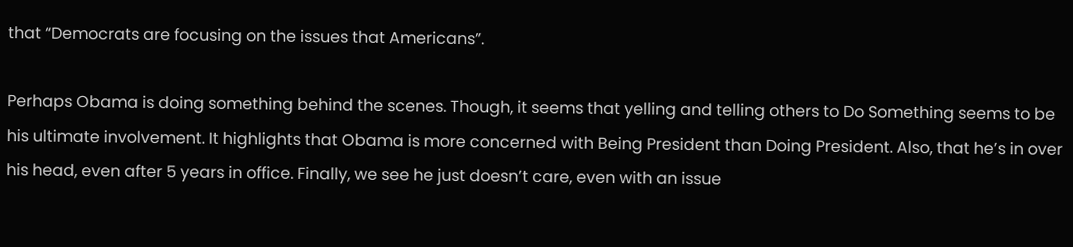that “Democrats are focusing on the issues that Americans”.

Perhaps Obama is doing something behind the scenes. Though, it seems that yelling and telling others to Do Something seems to be his ultimate involvement. It highlights that Obama is more concerned with Being President than Doing President. Also, that he’s in over his head, even after 5 years in office. Finally, we see he just doesn’t care, even with an issue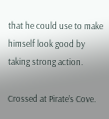that he could use to make himself look good by taking strong action.

Crossed at Pirate’s Cove.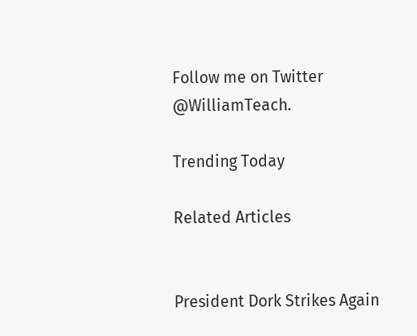Follow me on Twitter @WilliamTeach.

Trending Today

Related Articles


President Dork Strikes Again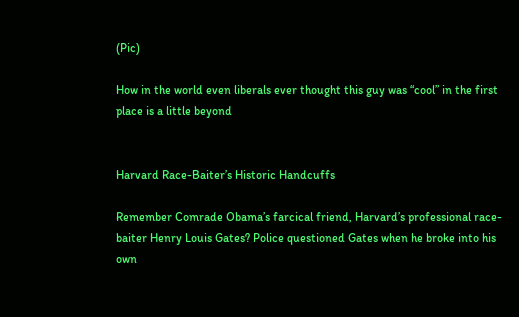(Pic)

How in the world even liberals ever thought this guy was “cool” in the first place is a little beyond


Harvard Race-Baiter’s Historic Handcuffs

Remember Comrade Obama’s farcical friend, Harvard’s professional race-baiter Henry Louis Gates? Police questioned Gates when he broke into his own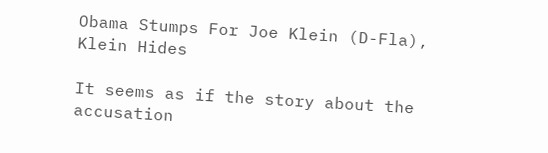Obama Stumps For Joe Klein (D-Fla), Klein Hides

It seems as if the story about the accusation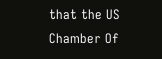that the US Chamber Of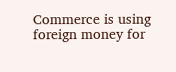Commerce is using foreign money for